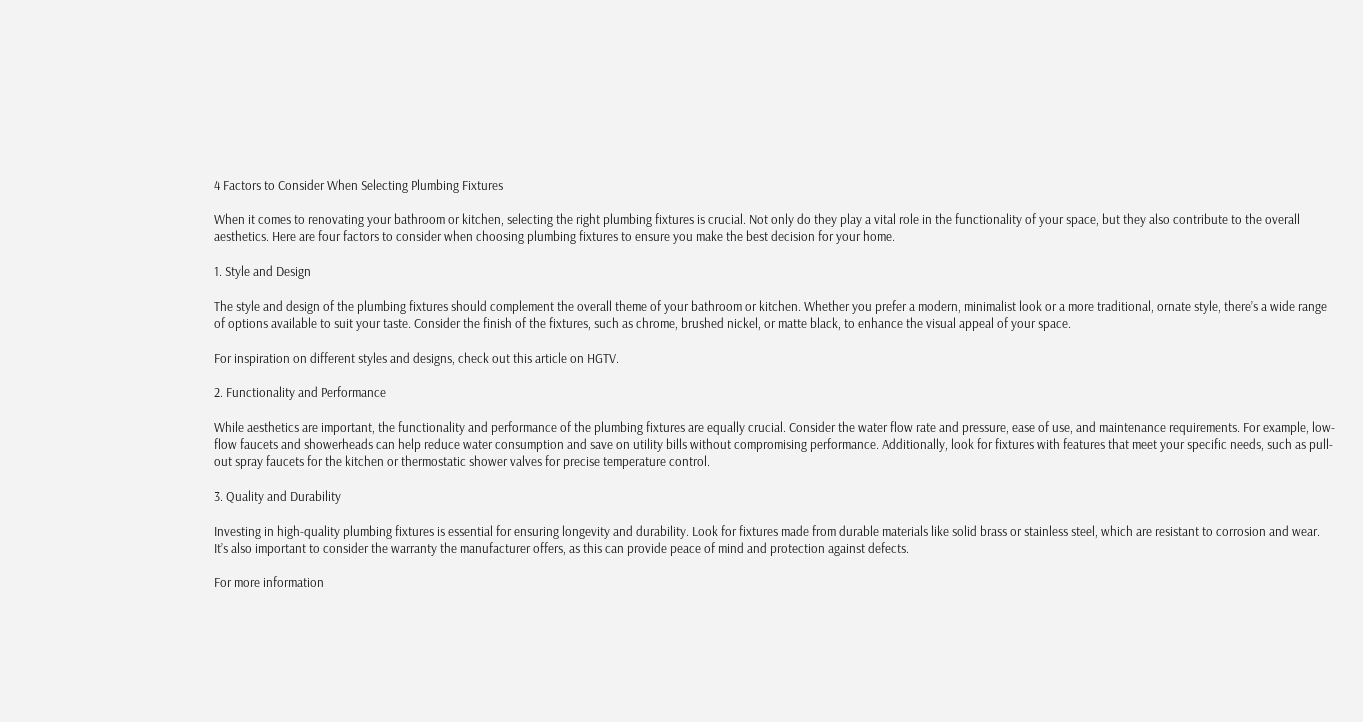4 Factors to Consider When Selecting Plumbing Fixtures

When it comes to renovating your bathroom or kitchen, selecting the right plumbing fixtures is crucial. Not only do they play a vital role in the functionality of your space, but they also contribute to the overall aesthetics. Here are four factors to consider when choosing plumbing fixtures to ensure you make the best decision for your home.

1. Style and Design

The style and design of the plumbing fixtures should complement the overall theme of your bathroom or kitchen. Whether you prefer a modern, minimalist look or a more traditional, ornate style, there’s a wide range of options available to suit your taste. Consider the finish of the fixtures, such as chrome, brushed nickel, or matte black, to enhance the visual appeal of your space.

For inspiration on different styles and designs, check out this article on HGTV.

2. Functionality and Performance

While aesthetics are important, the functionality and performance of the plumbing fixtures are equally crucial. Consider the water flow rate and pressure, ease of use, and maintenance requirements. For example, low-flow faucets and showerheads can help reduce water consumption and save on utility bills without compromising performance. Additionally, look for fixtures with features that meet your specific needs, such as pull-out spray faucets for the kitchen or thermostatic shower valves for precise temperature control.

3. Quality and Durability

Investing in high-quality plumbing fixtures is essential for ensuring longevity and durability. Look for fixtures made from durable materials like solid brass or stainless steel, which are resistant to corrosion and wear. It’s also important to consider the warranty the manufacturer offers, as this can provide peace of mind and protection against defects.

For more information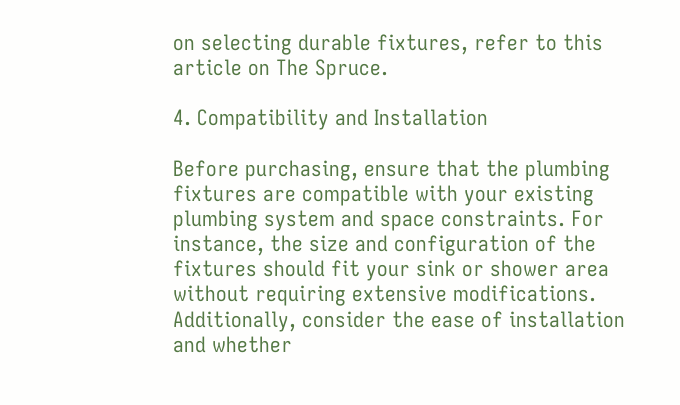on selecting durable fixtures, refer to this article on The Spruce.

4. Compatibility and Installation

Before purchasing, ensure that the plumbing fixtures are compatible with your existing plumbing system and space constraints. For instance, the size and configuration of the fixtures should fit your sink or shower area without requiring extensive modifications. Additionally, consider the ease of installation and whether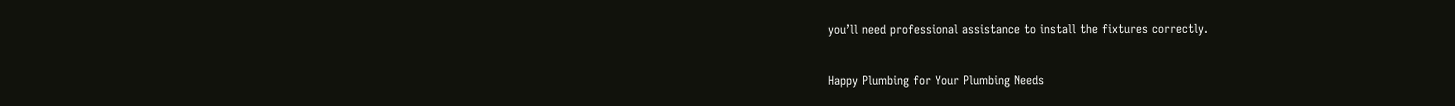you’ll need professional assistance to install the fixtures correctly.

Happy Plumbing for Your Plumbing Needs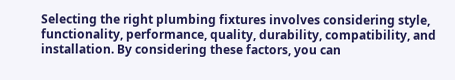Selecting the right plumbing fixtures involves considering style, functionality, performance, quality, durability, compatibility, and installation. By considering these factors, you can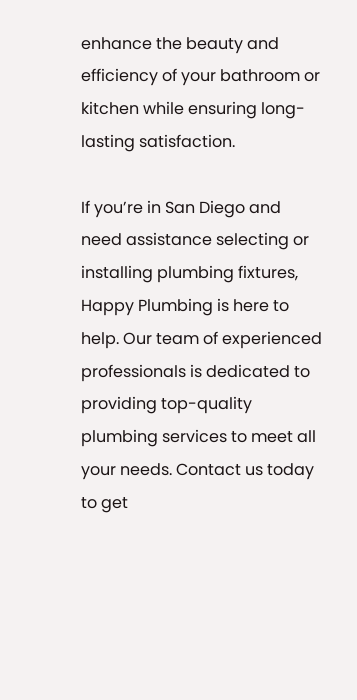enhance the beauty and efficiency of your bathroom or kitchen while ensuring long-lasting satisfaction.

If you’re in San Diego and need assistance selecting or installing plumbing fixtures, Happy Plumbing is here to help. Our team of experienced professionals is dedicated to providing top-quality plumbing services to meet all your needs. Contact us today to get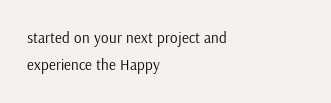started on your next project and experience the Happy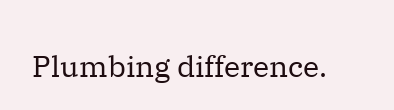Plumbing difference.